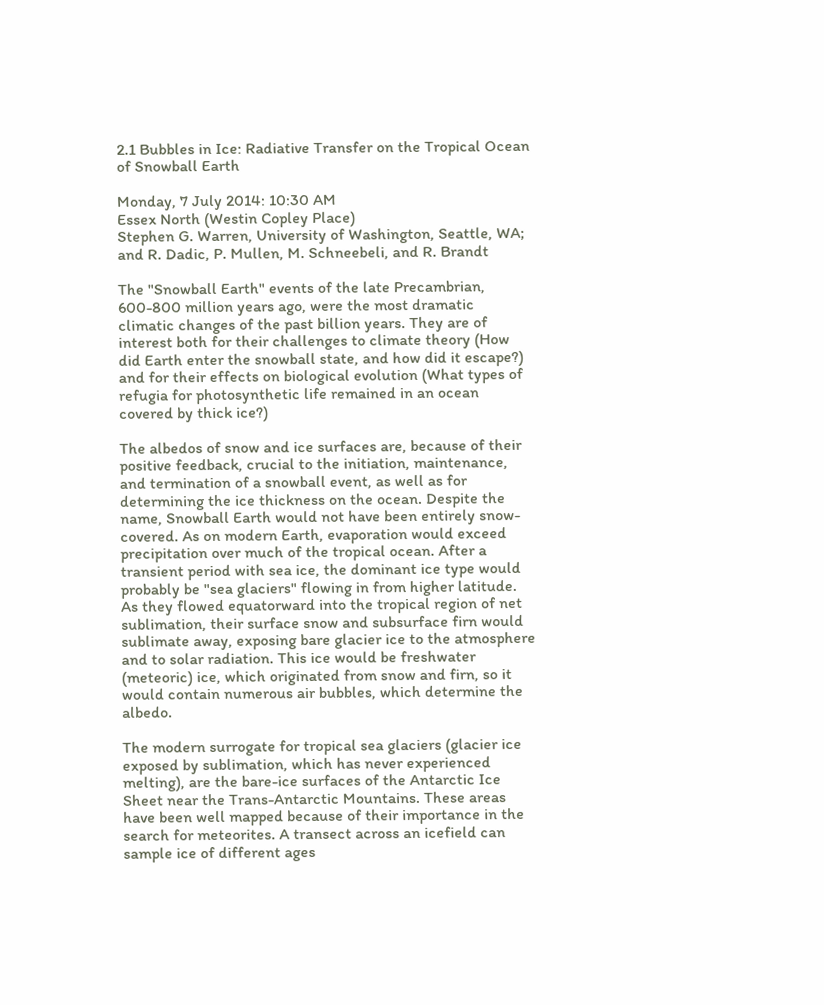2.1 Bubbles in Ice: Radiative Transfer on the Tropical Ocean of Snowball Earth

Monday, 7 July 2014: 10:30 AM
Essex North (Westin Copley Place)
Stephen G. Warren, University of Washington, Seattle, WA; and R. Dadic, P. Mullen, M. Schneebeli, and R. Brandt

The "Snowball Earth" events of the late Precambrian, 600-800 million years ago, were the most dramatic climatic changes of the past billion years. They are of interest both for their challenges to climate theory (How did Earth enter the snowball state, and how did it escape?) and for their effects on biological evolution (What types of refugia for photosynthetic life remained in an ocean covered by thick ice?)

The albedos of snow and ice surfaces are, because of their positive feedback, crucial to the initiation, maintenance, and termination of a snowball event, as well as for determining the ice thickness on the ocean. Despite the name, Snowball Earth would not have been entirely snow-covered. As on modern Earth, evaporation would exceed precipitation over much of the tropical ocean. After a transient period with sea ice, the dominant ice type would probably be "sea glaciers" flowing in from higher latitude. As they flowed equatorward into the tropical region of net sublimation, their surface snow and subsurface firn would sublimate away, exposing bare glacier ice to the atmosphere and to solar radiation. This ice would be freshwater (meteoric) ice, which originated from snow and firn, so it would contain numerous air bubbles, which determine the albedo.

The modern surrogate for tropical sea glaciers (glacier ice exposed by sublimation, which has never experienced melting), are the bare-ice surfaces of the Antarctic Ice Sheet near the Trans-Antarctic Mountains. These areas have been well mapped because of their importance in the search for meteorites. A transect across an icefield can sample ice of different ages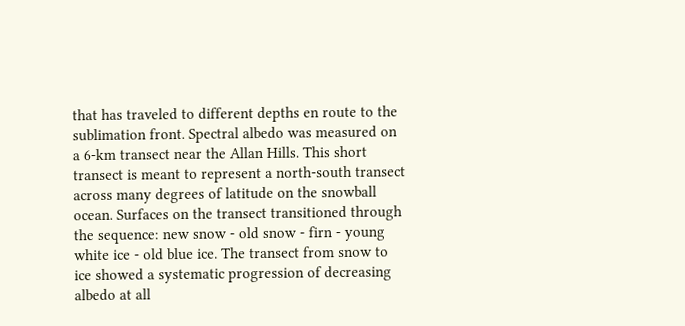that has traveled to different depths en route to the sublimation front. Spectral albedo was measured on a 6-km transect near the Allan Hills. This short transect is meant to represent a north-south transect across many degrees of latitude on the snowball ocean. Surfaces on the transect transitioned through the sequence: new snow - old snow - firn - young white ice - old blue ice. The transect from snow to ice showed a systematic progression of decreasing albedo at all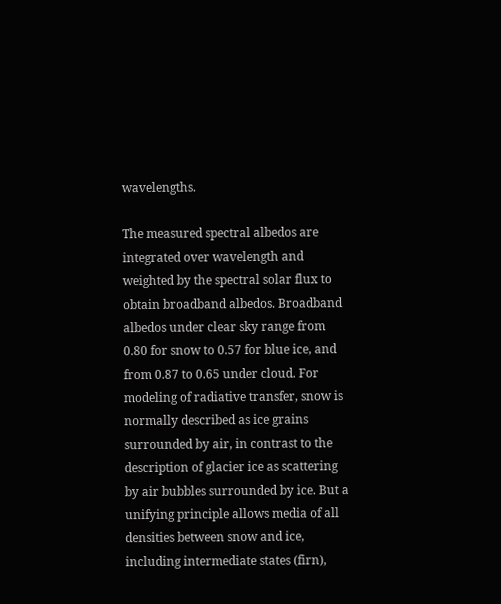wavelengths.

The measured spectral albedos are integrated over wavelength and weighted by the spectral solar flux to obtain broadband albedos. Broadband albedos under clear sky range from 0.80 for snow to 0.57 for blue ice, and from 0.87 to 0.65 under cloud. For modeling of radiative transfer, snow is normally described as ice grains surrounded by air, in contrast to the description of glacier ice as scattering by air bubbles surrounded by ice. But a unifying principle allows media of all densities between snow and ice, including intermediate states (firn),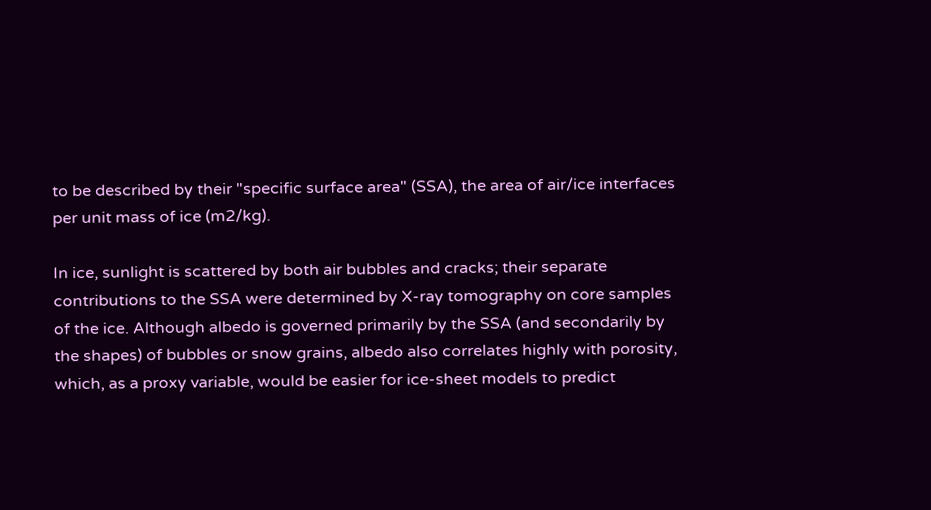to be described by their "specific surface area" (SSA), the area of air/ice interfaces per unit mass of ice (m2/kg).

In ice, sunlight is scattered by both air bubbles and cracks; their separate contributions to the SSA were determined by X-ray tomography on core samples of the ice. Although albedo is governed primarily by the SSA (and secondarily by the shapes) of bubbles or snow grains, albedo also correlates highly with porosity, which, as a proxy variable, would be easier for ice-sheet models to predict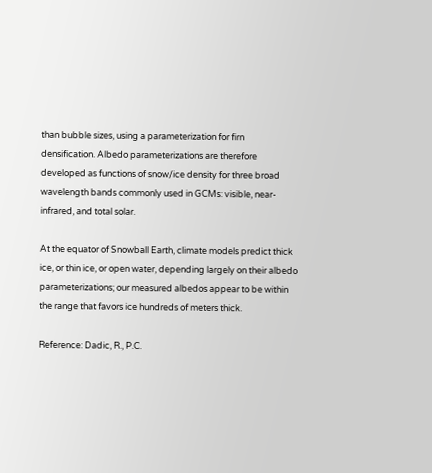than bubble sizes, using a parameterization for firn densification. Albedo parameterizations are therefore developed as functions of snow/ice density for three broad wavelength bands commonly used in GCMs: visible, near-infrared, and total solar.

At the equator of Snowball Earth, climate models predict thick ice, or thin ice, or open water, depending largely on their albedo parameterizations; our measured albedos appear to be within the range that favors ice hundreds of meters thick.

Reference: Dadic, R., P.C.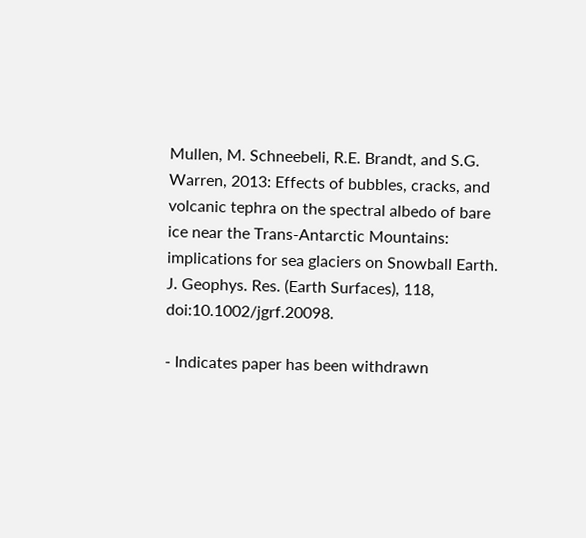Mullen, M. Schneebeli, R.E. Brandt, and S.G. Warren, 2013: Effects of bubbles, cracks, and volcanic tephra on the spectral albedo of bare ice near the Trans-Antarctic Mountains: implications for sea glaciers on Snowball Earth. J. Geophys. Res. (Earth Surfaces), 118, doi:10.1002/jgrf.20098.

- Indicates paper has been withdrawn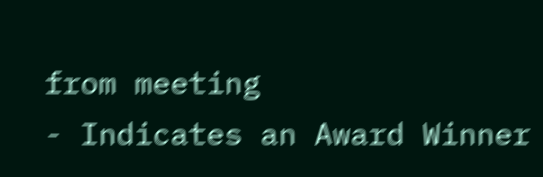from meeting
- Indicates an Award Winner